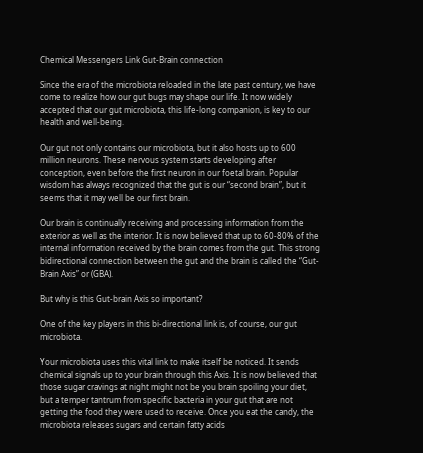Chemical Messengers Link Gut-Brain connection

Since the era of the microbiota reloaded in the late past century, we have come to realize how our gut bugs may shape our life. It now widely accepted that our gut microbiota, this life-long companion, is key to our health and well-being.

Our gut not only contains our microbiota, but it also hosts up to 600 million neurons. These nervous system starts developing after conception, even before the first neuron in our foetal brain. Popular wisdom has always recognized that the gut is our “second brain”, but it seems that it may well be our first brain.

Our brain is continually receiving and processing information from the exterior as well as the interior. It is now believed that up to 60-80% of the internal information received by the brain comes from the gut. This strong bidirectional connection between the gut and the brain is called the “Gut-Brain Axis” or (GBA).

But why is this Gut-brain Axis so important?

One of the key players in this bi-directional link is, of course, our gut microbiota.

Your microbiota uses this vital link to make itself be noticed. It sends chemical signals up to your brain through this Axis. It is now believed that those sugar cravings at night might not be you brain spoiling your diet, but a temper tantrum from specific bacteria in your gut that are not getting the food they were used to receive. Once you eat the candy, the microbiota releases sugars and certain fatty acids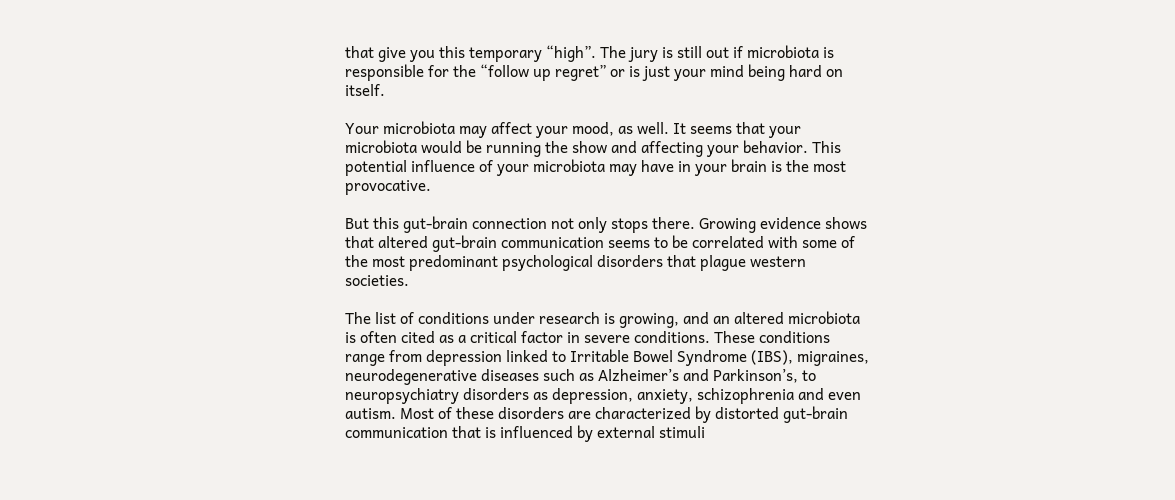that give you this temporary “high”. The jury is still out if microbiota is responsible for the “follow up regret” or is just your mind being hard on itself.

Your microbiota may affect your mood, as well. It seems that your microbiota would be running the show and affecting your behavior. This potential influence of your microbiota may have in your brain is the most provocative.

But this gut-brain connection not only stops there. Growing evidence shows that altered gut-brain communication seems to be correlated with some of the most predominant psychological disorders that plague western societies.

The list of conditions under research is growing, and an altered microbiota is often cited as a critical factor in severe conditions. These conditions range from depression linked to Irritable Bowel Syndrome (IBS), migraines, neurodegenerative diseases such as Alzheimer’s and Parkinson’s, to neuropsychiatry disorders as depression, anxiety, schizophrenia and even autism. Most of these disorders are characterized by distorted gut-brain communication that is influenced by external stimuli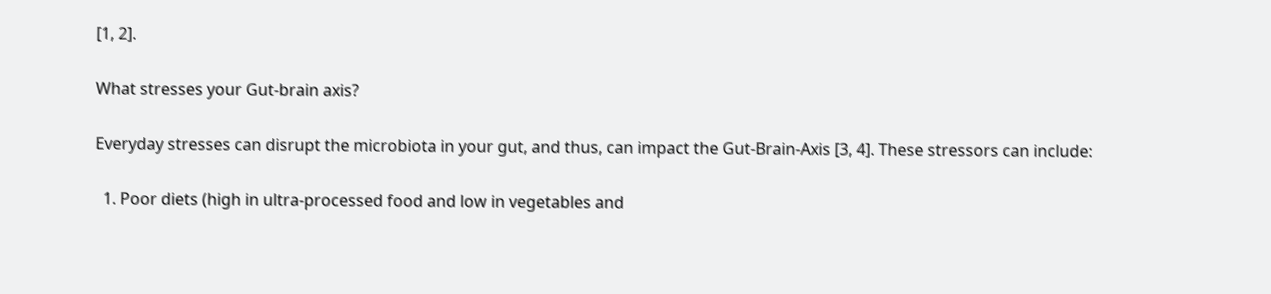[1, 2].

What stresses your Gut-brain axis?

Everyday stresses can disrupt the microbiota in your gut, and thus, can impact the Gut-Brain-Axis [3, 4]. These stressors can include:

  1. Poor diets (high in ultra-processed food and low in vegetables and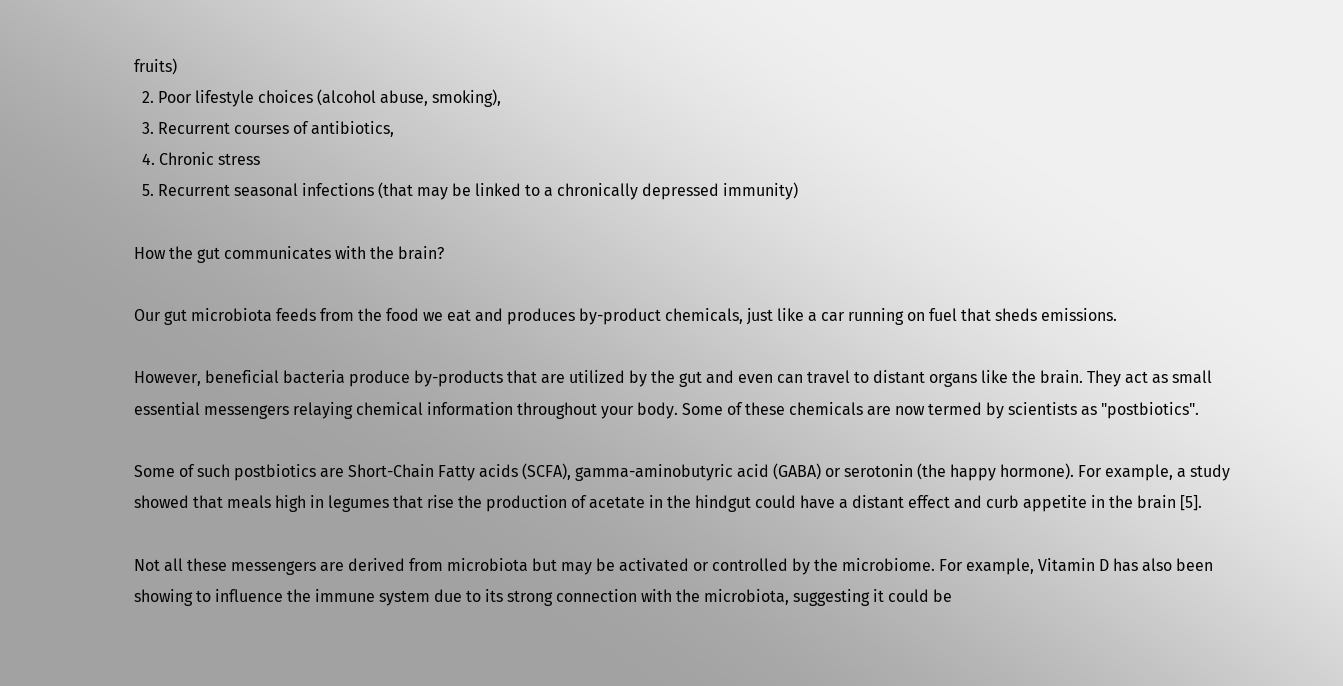fruits)
  2. Poor lifestyle choices (alcohol abuse, smoking),
  3. Recurrent courses of antibiotics,
  4. Chronic stress
  5. Recurrent seasonal infections (that may be linked to a chronically depressed immunity)

How the gut communicates with the brain?

Our gut microbiota feeds from the food we eat and produces by-product chemicals, just like a car running on fuel that sheds emissions.

However, beneficial bacteria produce by-products that are utilized by the gut and even can travel to distant organs like the brain. They act as small essential messengers relaying chemical information throughout your body. Some of these chemicals are now termed by scientists as "postbiotics".

Some of such postbiotics are Short-Chain Fatty acids (SCFA), gamma-aminobutyric acid (GABA) or serotonin (the happy hormone). For example, a study showed that meals high in legumes that rise the production of acetate in the hindgut could have a distant effect and curb appetite in the brain [5].

Not all these messengers are derived from microbiota but may be activated or controlled by the microbiome. For example, Vitamin D has also been showing to influence the immune system due to its strong connection with the microbiota, suggesting it could be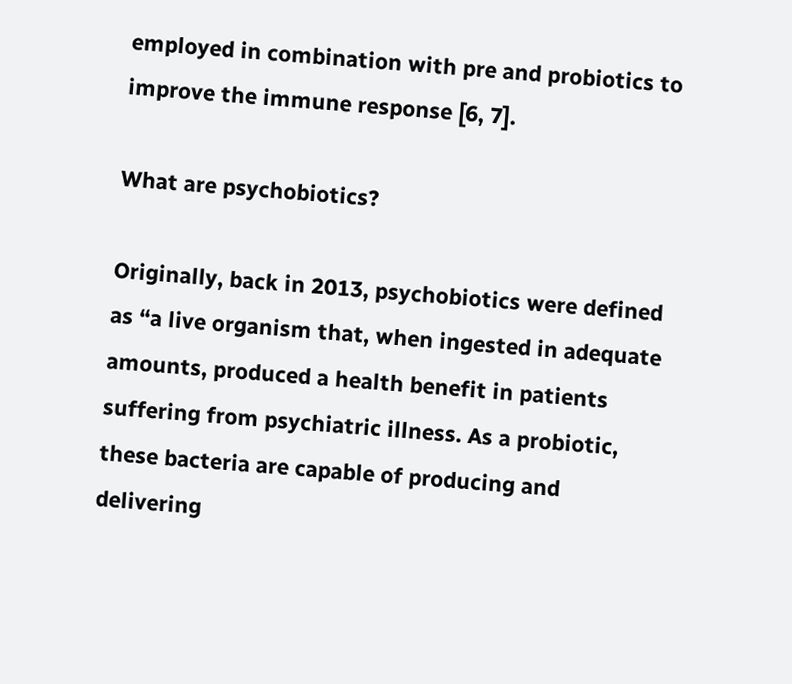employed in combination with pre and probiotics to improve the immune response [6, 7].

What are psychobiotics?

Originally, back in 2013, psychobiotics were defined as “a live organism that, when ingested in adequate amounts, produced a health benefit in patients suffering from psychiatric illness. As a probiotic, these bacteria are capable of producing and delivering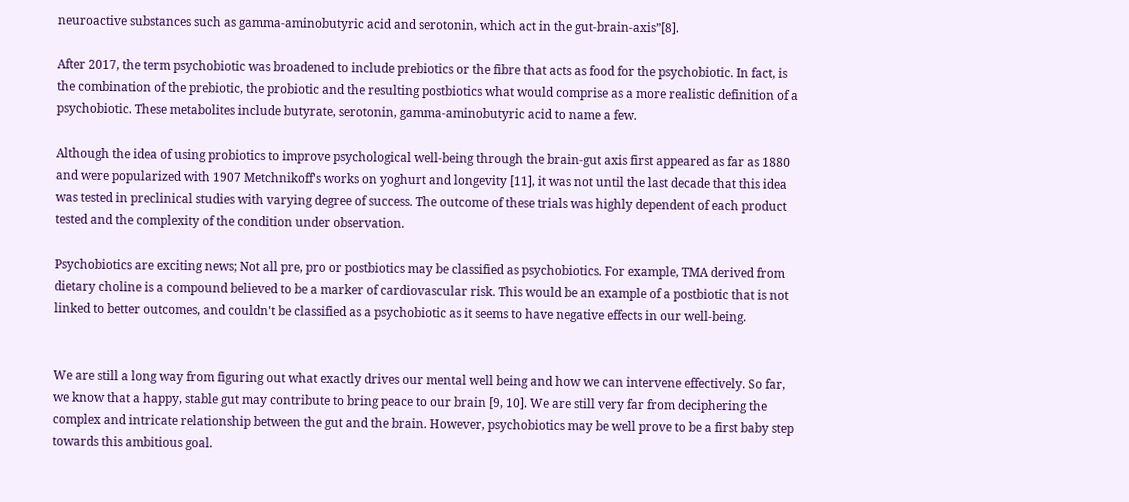neuroactive substances such as gamma-aminobutyric acid and serotonin, which act in the gut-brain-axis”[8].

After 2017, the term psychobiotic was broadened to include prebiotics or the fibre that acts as food for the psychobiotic. In fact, is the combination of the prebiotic, the probiotic and the resulting postbiotics what would comprise as a more realistic definition of a psychobiotic. These metabolites include butyrate, serotonin, gamma-aminobutyric acid to name a few.

Although the idea of using probiotics to improve psychological well-being through the brain-gut axis first appeared as far as 1880 and were popularized with 1907 Metchnikoff's works on yoghurt and longevity [11], it was not until the last decade that this idea was tested in preclinical studies with varying degree of success. The outcome of these trials was highly dependent of each product tested and the complexity of the condition under observation.

Psychobiotics are exciting news; Not all pre, pro or postbiotics may be classified as psychobiotics. For example, TMA derived from dietary choline is a compound believed to be a marker of cardiovascular risk. This would be an example of a postbiotic that is not linked to better outcomes, and couldn't be classified as a psychobiotic as it seems to have negative effects in our well-being.


We are still a long way from figuring out what exactly drives our mental well being and how we can intervene effectively. So far, we know that a happy, stable gut may contribute to bring peace to our brain [9, 10]. We are still very far from deciphering the complex and intricate relationship between the gut and the brain. However, psychobiotics may be well prove to be a first baby step towards this ambitious goal.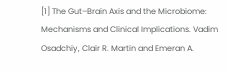[1] The Gut–Brain Axis and the Microbiome: Mechanisms and Clinical Implications. Vadim Osadchiy, Clair R. Martin and Emeran A.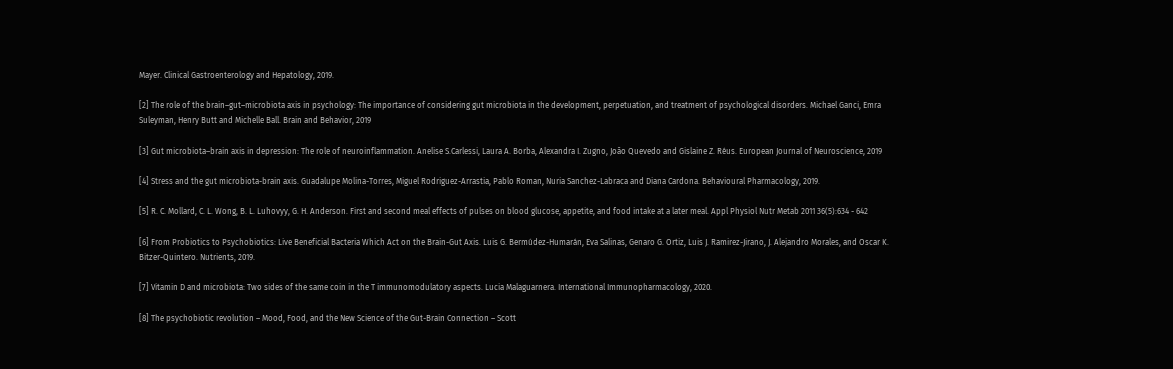Mayer. Clinical Gastroenterology and Hepatology, 2019.

[2] The role of the brain–gut–microbiota axis in psychology: The importance of considering gut microbiota in the development, perpetuation, and treatment of psychological disorders. Michael Ganci, Emra Suleyman, Henry Butt and Michelle Ball. Brain and Behavior, 2019

[3] Gut microbiota–brain axis in depression: The role of neuroinflammation. Anelise S.Carlessi, Laura A. Borba, Alexandra I. Zugno, João Quevedo and Gislaine Z. Réus. European Journal of Neuroscience, 2019

[4] Stress and the gut microbiota-brain axis. Guadalupe Molina-Torres, Miguel Rodriguez-Arrastia, Pablo Roman, Nuria Sanchez-Labraca and Diana Cardona. Behavioural Pharmacology, 2019.

[5] R. C. Mollard, C. L. Wong, B. L. Luhovyy, G. H. Anderson. First and second meal effects of pulses on blood glucose, appetite, and food intake at a later meal. Appl Physiol Nutr Metab 2011 36(5):634 - 642

[6] From Probiotics to Psychobiotics: Live Beneficial Bacteria Which Act on the Brain-Gut Axis. Luis G. Bermúdez-Humarán, Eva Salinas, Genaro G. Ortiz, Luis J. Ramirez-Jirano, J. Alejandro Morales, and Oscar K. Bitzer-Quintero. Nutrients, 2019.

[7] Vitamin D and microbiota: Two sides of the same coin in the T immunomodulatory aspects. Lucia Malaguarnera. International Immunopharmacology, 2020.

[8] The psychobiotic revolution – Mood, Food, and the New Science of the Gut-Brain Connection – Scott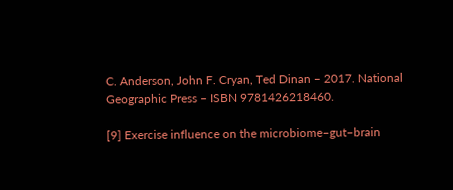C. Anderson, John F. Cryan, Ted Dinan – 2017. National Geographic Press – ISBN 9781426218460.

[9] Exercise influence on the microbiome–gut–brain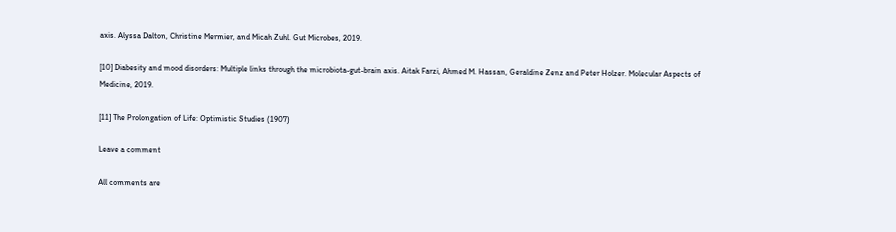axis. Alyssa Dalton, Christine Mermier, and Micah Zuhl. Gut Microbes, 2019.

[10] Diabesity and mood disorders: Multiple links through the microbiota-gut-brain axis. Aitak Farzi, Ahmed M. Hassan, Geraldine Zenz and Peter Holzer. Molecular Aspects of Medicine, 2019.

[11] The Prolongation of Life: Optimistic Studies (1907)

Leave a comment

All comments are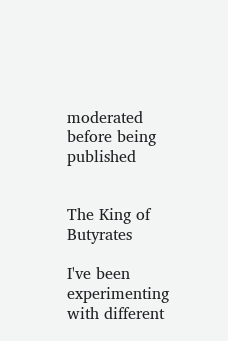moderated before being published


The King of Butyrates

I've been experimenting with different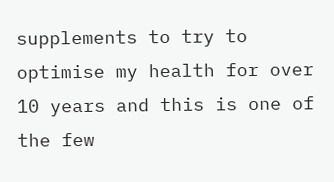supplements to try to optimise my health for over 10 years and this is one of the few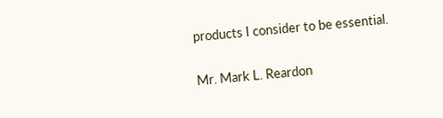products I consider to be essential.

Mr. Mark L. Reardon